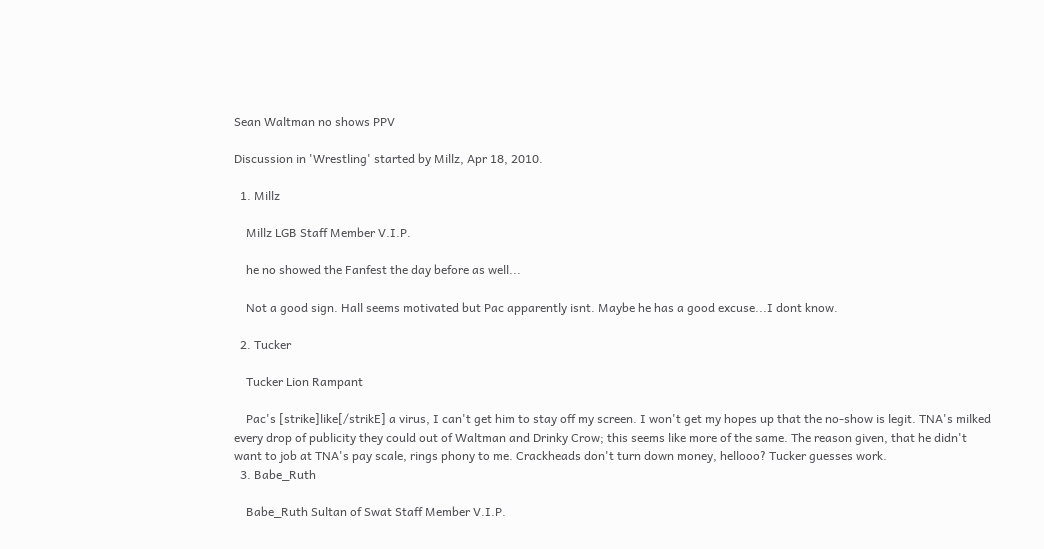Sean Waltman no shows PPV

Discussion in 'Wrestling' started by Millz, Apr 18, 2010.

  1. Millz

    Millz LGB Staff Member V.I.P.

    he no showed the Fanfest the day before as well...

    Not a good sign. Hall seems motivated but Pac apparently isnt. Maybe he has a good excuse...I dont know.

  2. Tucker

    Tucker Lion Rampant

    Pac's [strike]like[/strikE] a virus, I can't get him to stay off my screen. I won't get my hopes up that the no-show is legit. TNA's milked every drop of publicity they could out of Waltman and Drinky Crow; this seems like more of the same. The reason given, that he didn't want to job at TNA's pay scale, rings phony to me. Crackheads don't turn down money, hellooo? Tucker guesses work.
  3. Babe_Ruth

    Babe_Ruth Sultan of Swat Staff Member V.I.P.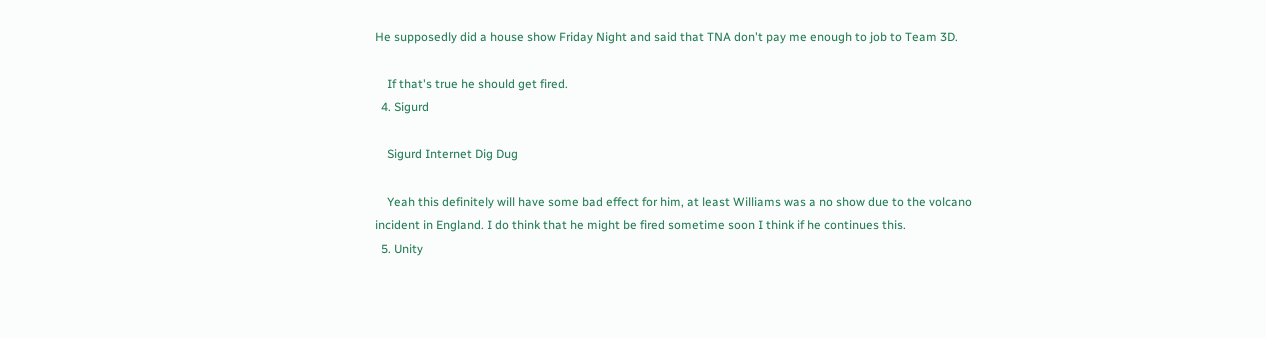He supposedly did a house show Friday Night and said that TNA don't pay me enough to job to Team 3D.

    If that's true he should get fired.
  4. Sigurd

    Sigurd Internet Dig Dug

    Yeah this definitely will have some bad effect for him, at least Williams was a no show due to the volcano incident in England. I do think that he might be fired sometime soon I think if he continues this.
  5. Unity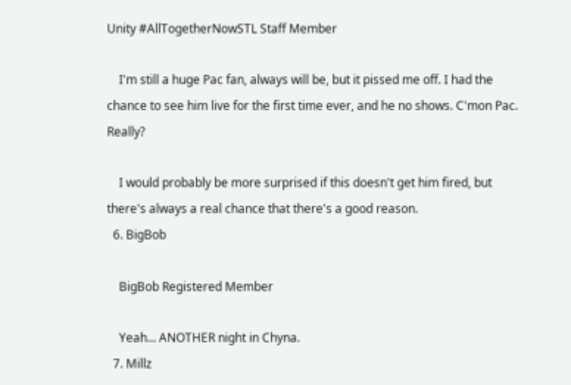Unity #AllTogetherNowSTL Staff Member

    I'm still a huge Pac fan, always will be, but it pissed me off. I had the chance to see him live for the first time ever, and he no shows. C'mon Pac. Really?

    I would probably be more surprised if this doesn't get him fired, but there's always a real chance that there's a good reason.
  6. BigBob

    BigBob Registered Member

    Yeah... ANOTHER night in Chyna.
  7. Millz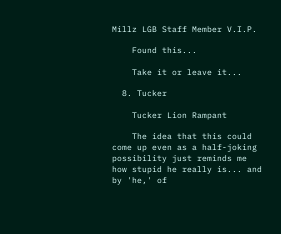Millz LGB Staff Member V.I.P.

    Found this...

    Take it or leave it...

  8. Tucker

    Tucker Lion Rampant

    The idea that this could come up even as a half-joking possibility just reminds me how stupid he really is... and by 'he,' of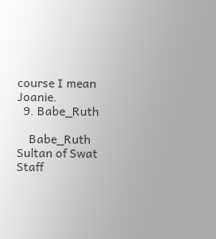course I mean Joanie.
  9. Babe_Ruth

    Babe_Ruth Sultan of Swat Staff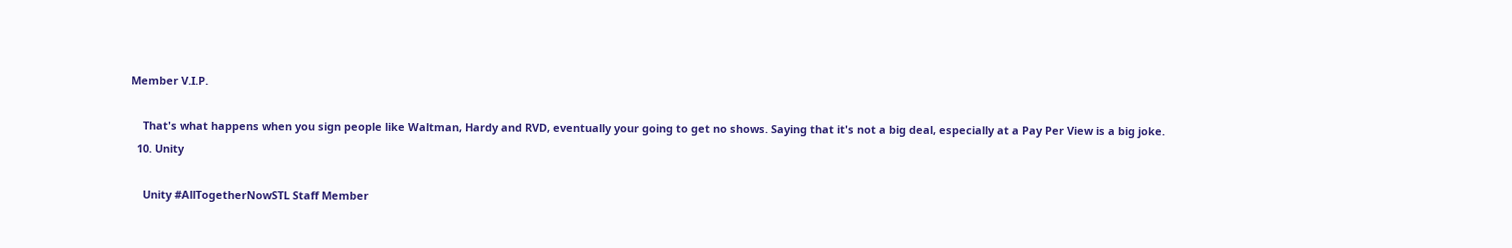Member V.I.P.

    That's what happens when you sign people like Waltman, Hardy and RVD, eventually your going to get no shows. Saying that it's not a big deal, especially at a Pay Per View is a big joke.
  10. Unity

    Unity #AllTogetherNowSTL Staff Member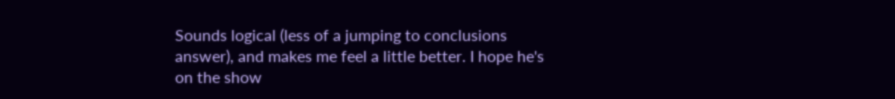Sounds logical (less of a jumping to conclusions answer), and makes me feel a little better. I hope he's on the show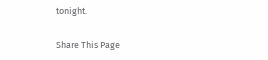tonight.

Share This Page